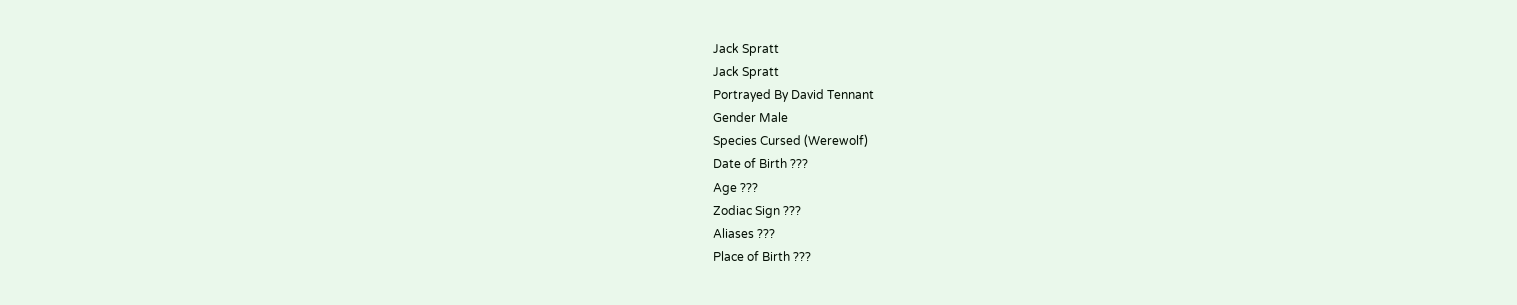Jack Spratt
Jack Spratt
Portrayed By David Tennant
Gender Male
Species Cursed (Werewolf)
Date of Birth ???
Age ???
Zodiac Sign ???
Aliases ???
Place of Birth ???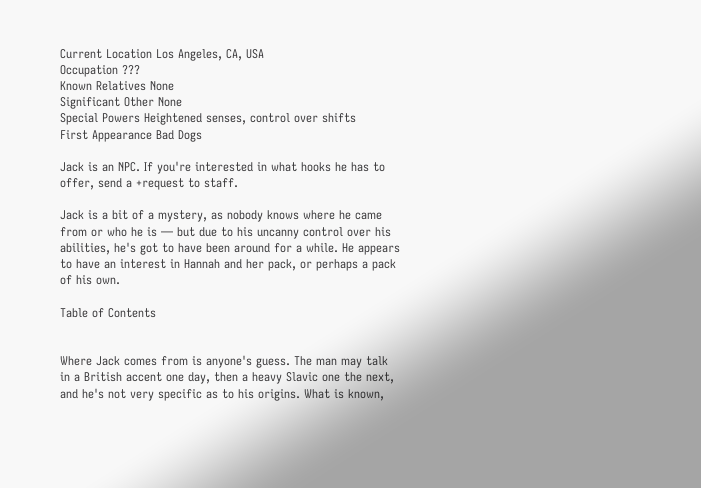Current Location Los Angeles, CA, USA
Occupation ???
Known Relatives None
Significant Other None
Special Powers Heightened senses, control over shifts
First Appearance Bad Dogs

Jack is an NPC. If you're interested in what hooks he has to offer, send a +request to staff.

Jack is a bit of a mystery, as nobody knows where he came from or who he is — but due to his uncanny control over his abilities, he's got to have been around for a while. He appears to have an interest in Hannah and her pack, or perhaps a pack of his own.

Table of Contents


Where Jack comes from is anyone's guess. The man may talk in a British accent one day, then a heavy Slavic one the next, and he's not very specific as to his origins. What is known,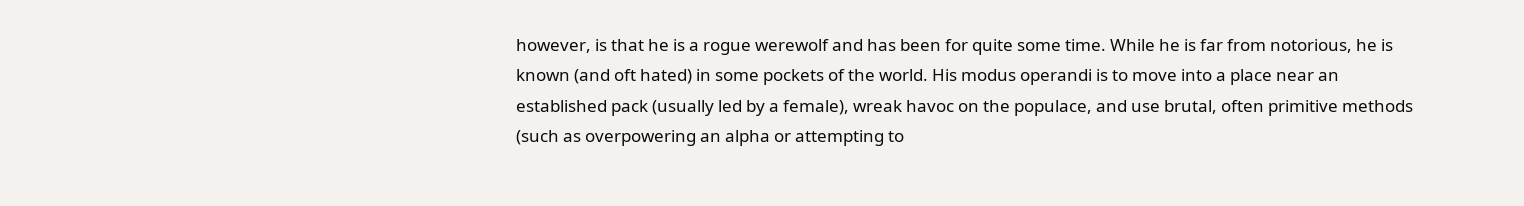however, is that he is a rogue werewolf and has been for quite some time. While he is far from notorious, he is known (and oft hated) in some pockets of the world. His modus operandi is to move into a place near an established pack (usually led by a female), wreak havoc on the populace, and use brutal, often primitive methods (such as overpowering an alpha or attempting to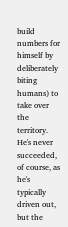build numbers for himself by deliberately biting humans) to take over the territory. He's never succeeded, of course, as he's typically driven out, but the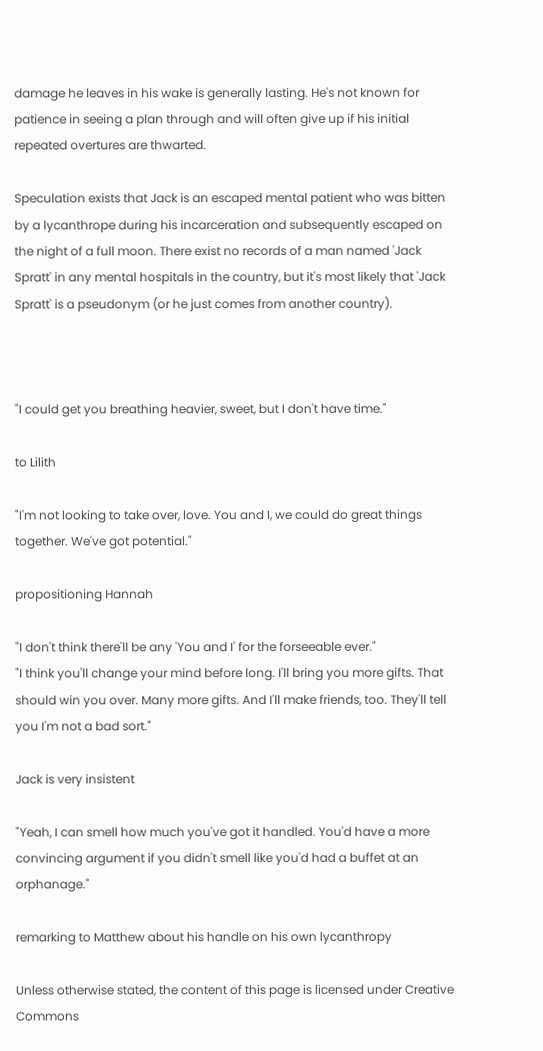damage he leaves in his wake is generally lasting. He's not known for patience in seeing a plan through and will often give up if his initial repeated overtures are thwarted.

Speculation exists that Jack is an escaped mental patient who was bitten by a lycanthrope during his incarceration and subsequently escaped on the night of a full moon. There exist no records of a man named 'Jack Spratt' in any mental hospitals in the country, but it's most likely that 'Jack Spratt' is a pseudonym (or he just comes from another country).



"I could get you breathing heavier, sweet, but I don't have time."

to Lilith

"I'm not looking to take over, love. You and I, we could do great things together. We've got potential."

propositioning Hannah

"I don't think there'll be any 'You and I' for the forseeable ever."
"I think you'll change your mind before long. I'll bring you more gifts. That should win you over. Many more gifts. And I'll make friends, too. They'll tell you I'm not a bad sort."

Jack is very insistent

"Yeah, I can smell how much you've got it handled. You'd have a more convincing argument if you didn't smell like you'd had a buffet at an orphanage."

remarking to Matthew about his handle on his own lycanthropy

Unless otherwise stated, the content of this page is licensed under Creative Commons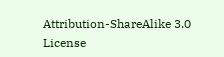Attribution-ShareAlike 3.0 License